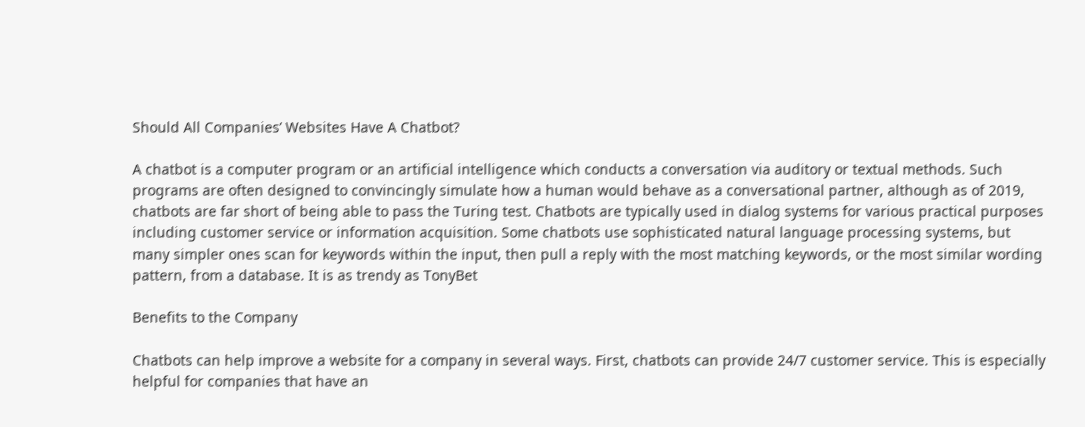Should All Companies’ Websites Have A Chatbot?

A chatbot is a computer program or an artificial intelligence which conducts a conversation via auditory or textual methods. Such programs are often designed to convincingly simulate how a human would behave as a conversational partner, although as of 2019, chatbots are far short of being able to pass the Turing test. Chatbots are typically used in dialog systems for various practical purposes including customer service or information acquisition. Some chatbots use sophisticated natural language processing systems, but many simpler ones scan for keywords within the input, then pull a reply with the most matching keywords, or the most similar wording pattern, from a database. It is as trendy as TonyBet

Benefits to the Company

Chatbots can help improve a website for a company in several ways. First, chatbots can provide 24/7 customer service. This is especially helpful for companies that have an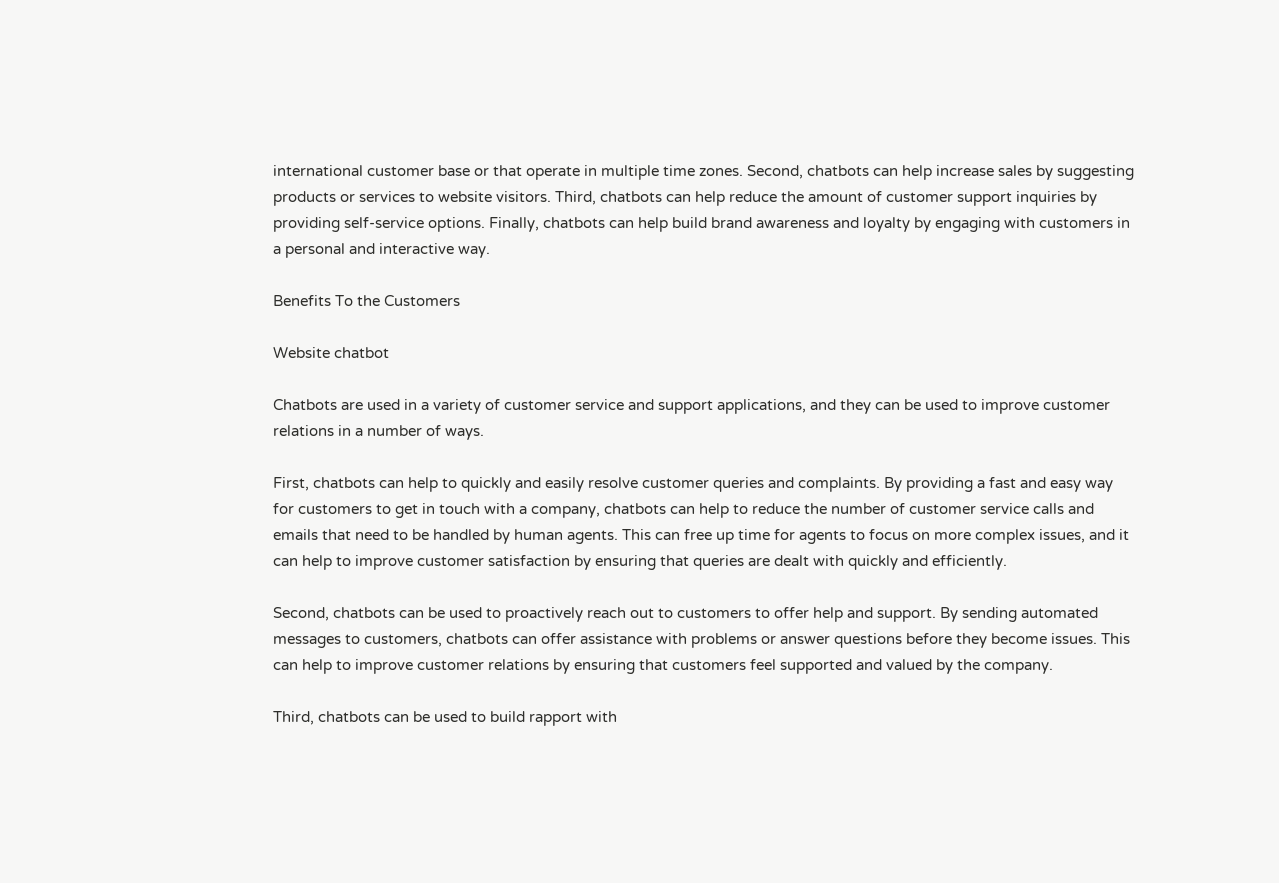international customer base or that operate in multiple time zones. Second, chatbots can help increase sales by suggesting products or services to website visitors. Third, chatbots can help reduce the amount of customer support inquiries by providing self-service options. Finally, chatbots can help build brand awareness and loyalty by engaging with customers in a personal and interactive way.

Benefits To the Customers

Website chatbot

Chatbots are used in a variety of customer service and support applications, and they can be used to improve customer relations in a number of ways.

First, chatbots can help to quickly and easily resolve customer queries and complaints. By providing a fast and easy way for customers to get in touch with a company, chatbots can help to reduce the number of customer service calls and emails that need to be handled by human agents. This can free up time for agents to focus on more complex issues, and it can help to improve customer satisfaction by ensuring that queries are dealt with quickly and efficiently.

Second, chatbots can be used to proactively reach out to customers to offer help and support. By sending automated messages to customers, chatbots can offer assistance with problems or answer questions before they become issues. This can help to improve customer relations by ensuring that customers feel supported and valued by the company.

Third, chatbots can be used to build rapport with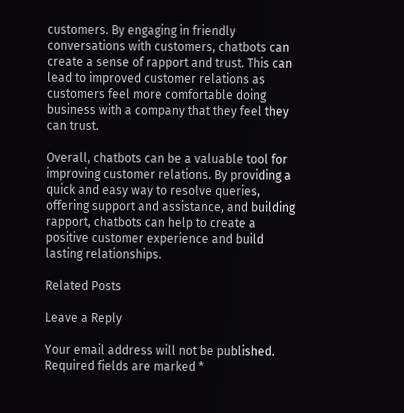customers. By engaging in friendly conversations with customers, chatbots can create a sense of rapport and trust. This can lead to improved customer relations as customers feel more comfortable doing business with a company that they feel they can trust.

Overall, chatbots can be a valuable tool for improving customer relations. By providing a quick and easy way to resolve queries, offering support and assistance, and building rapport, chatbots can help to create a positive customer experience and build lasting relationships.

Related Posts

Leave a Reply

Your email address will not be published. Required fields are marked *